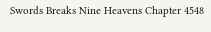Swords Breaks Nine Heavens Chapter 4548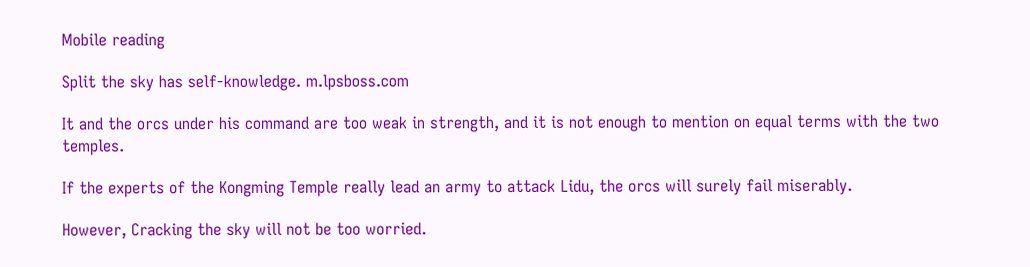Mobile reading

Split the sky has self-knowledge. m.lpsboss.com

It and the orcs under his command are too weak in strength, and it is not enough to mention on equal terms with the two temples.

If the experts of the Kongming Temple really lead an army to attack Lidu, the orcs will surely fail miserably.

However, Cracking the sky will not be too worried.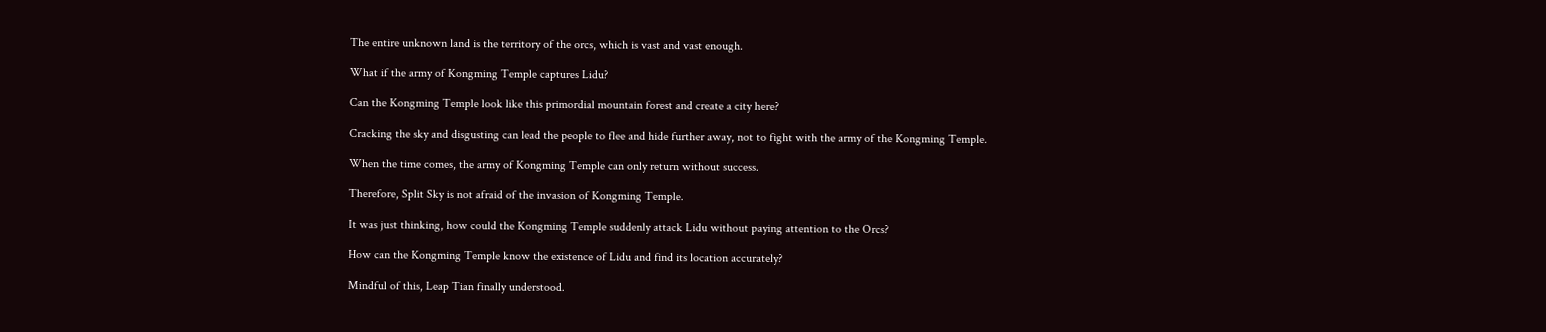The entire unknown land is the territory of the orcs, which is vast and vast enough.

What if the army of Kongming Temple captures Lidu?

Can the Kongming Temple look like this primordial mountain forest and create a city here?

Cracking the sky and disgusting can lead the people to flee and hide further away, not to fight with the army of the Kongming Temple.

When the time comes, the army of Kongming Temple can only return without success.

Therefore, Split Sky is not afraid of the invasion of Kongming Temple.

It was just thinking, how could the Kongming Temple suddenly attack Lidu without paying attention to the Orcs?

How can the Kongming Temple know the existence of Lidu and find its location accurately?

Mindful of this, Leap Tian finally understood.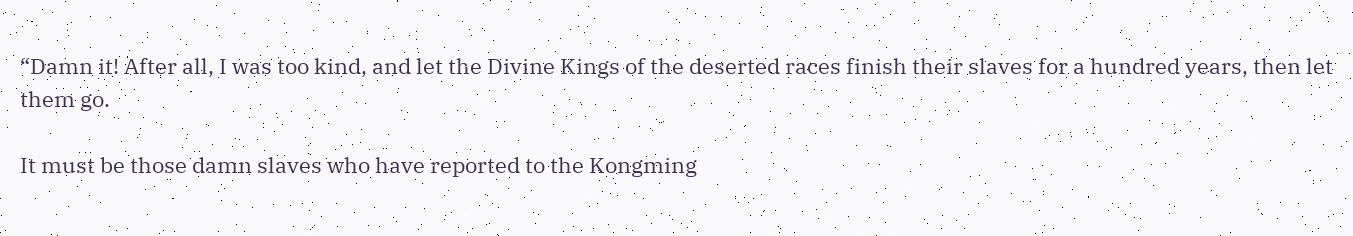“Damn it! After all, I was too kind, and let the Divine Kings of the deserted races finish their slaves for a hundred years, then let them go.

It must be those damn slaves who have reported to the Kongming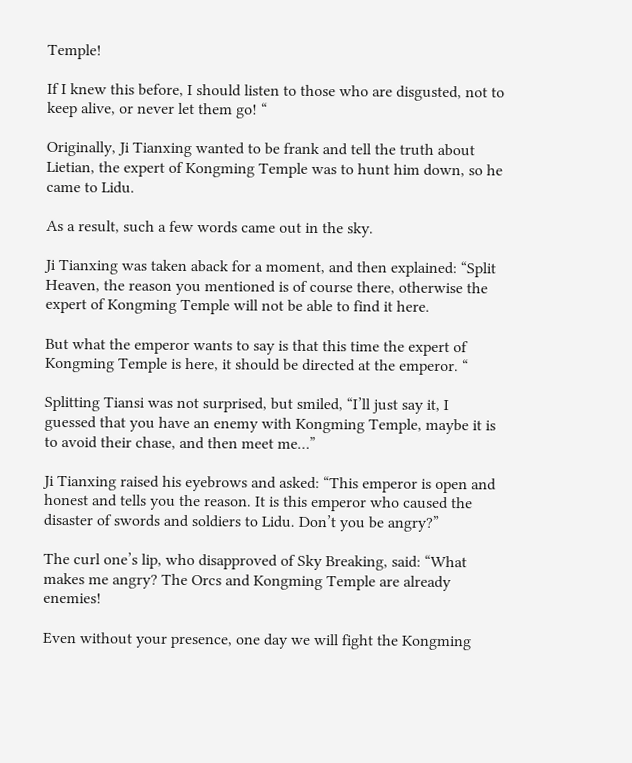Temple!

If I knew this before, I should listen to those who are disgusted, not to keep alive, or never let them go! “

Originally, Ji Tianxing wanted to be frank and tell the truth about Lietian, the expert of Kongming Temple was to hunt him down, so he came to Lidu.

As a result, such a few words came out in the sky.

Ji Tianxing was taken aback for a moment, and then explained: “Split Heaven, the reason you mentioned is of course there, otherwise the expert of Kongming Temple will not be able to find it here.

But what the emperor wants to say is that this time the expert of Kongming Temple is here, it should be directed at the emperor. “

Splitting Tiansi was not surprised, but smiled, “I’ll just say it, I guessed that you have an enemy with Kongming Temple, maybe it is to avoid their chase, and then meet me…”

Ji Tianxing raised his eyebrows and asked: “This emperor is open and honest and tells you the reason. It is this emperor who caused the disaster of swords and soldiers to Lidu. Don’t you be angry?”

The curl one’s lip, who disapproved of Sky Breaking, said: “What makes me angry? The Orcs and Kongming Temple are already enemies!

Even without your presence, one day we will fight the Kongming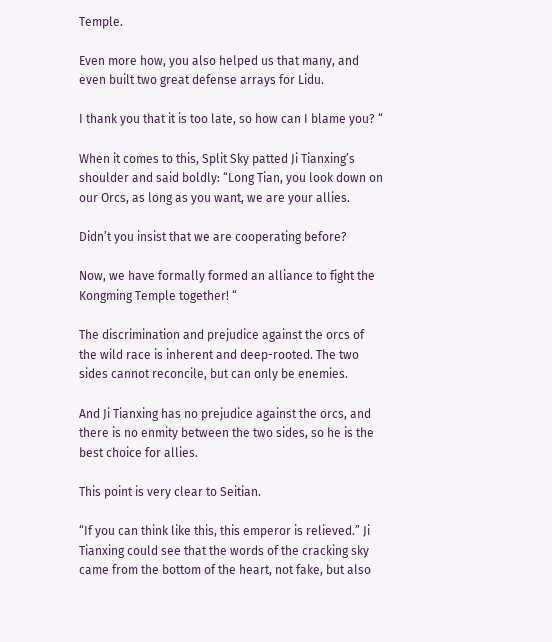Temple.

Even more how, you also helped us that many, and even built two great defense arrays for Lidu.

I thank you that it is too late, so how can I blame you? “

When it comes to this, Split Sky patted Ji Tianxing’s shoulder and said boldly: “Long Tian, you look down on our Orcs, as long as you want, we are your allies.

Didn’t you insist that we are cooperating before?

Now, we have formally formed an alliance to fight the Kongming Temple together! “

The discrimination and prejudice against the orcs of the wild race is inherent and deep-rooted. The two sides cannot reconcile, but can only be enemies.

And Ji Tianxing has no prejudice against the orcs, and there is no enmity between the two sides, so he is the best choice for allies.

This point is very clear to Seitian.

“If you can think like this, this emperor is relieved.” Ji Tianxing could see that the words of the cracking sky came from the bottom of the heart, not fake, but also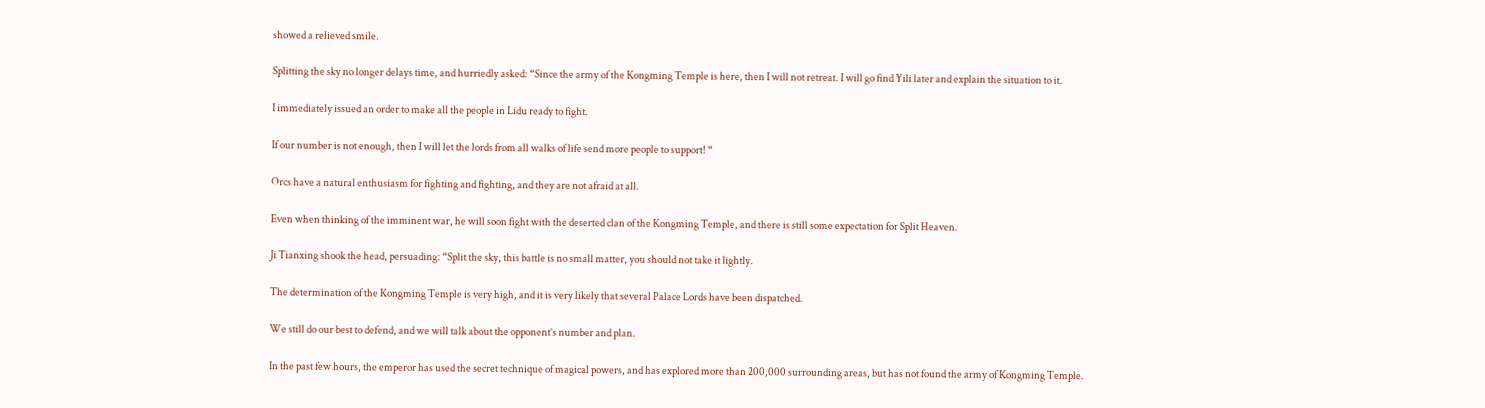showed a relieved smile.

Splitting the sky no longer delays time, and hurriedly asked: “Since the army of the Kongming Temple is here, then I will not retreat. I will go find Yili later and explain the situation to it.

I immediately issued an order to make all the people in Lidu ready to fight.

If our number is not enough, then I will let the lords from all walks of life send more people to support! “

Orcs have a natural enthusiasm for fighting and fighting, and they are not afraid at all.

Even when thinking of the imminent war, he will soon fight with the deserted clan of the Kongming Temple, and there is still some expectation for Split Heaven.

Ji Tianxing shook the head, persuading: “Split the sky, this battle is no small matter, you should not take it lightly.

The determination of the Kongming Temple is very high, and it is very likely that several Palace Lords have been dispatched.

We still do our best to defend, and we will talk about the opponent’s number and plan.

In the past few hours, the emperor has used the secret technique of magical powers, and has explored more than 200,000 surrounding areas, but has not found the army of Kongming Temple.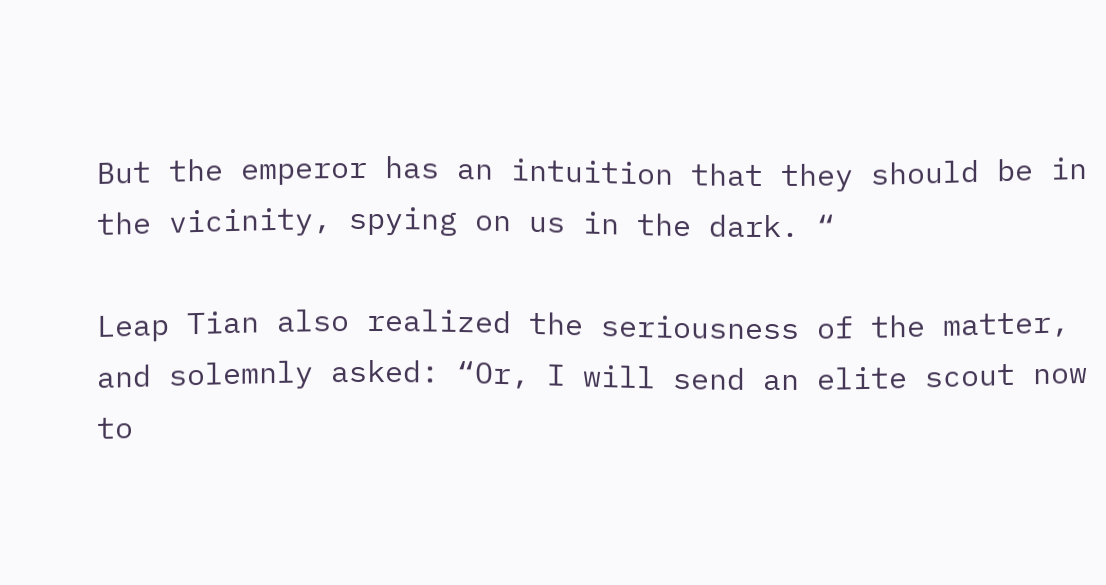But the emperor has an intuition that they should be in the vicinity, spying on us in the dark. “

Leap Tian also realized the seriousness of the matter, and solemnly asked: “Or, I will send an elite scout now to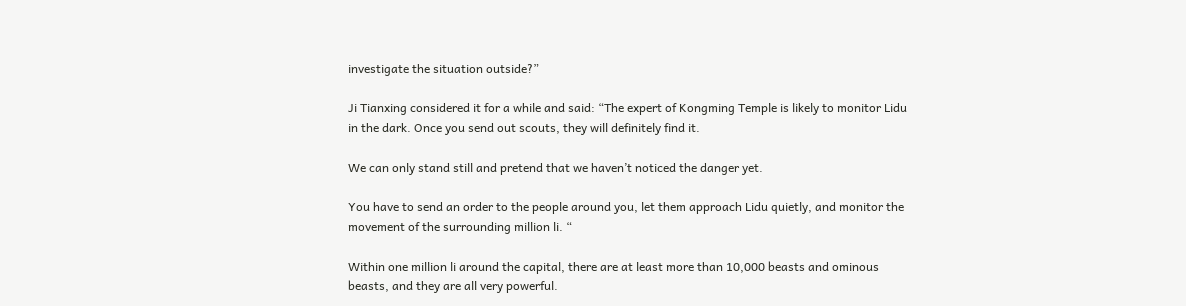investigate the situation outside?”

Ji Tianxing considered it for a while and said: “The expert of Kongming Temple is likely to monitor Lidu in the dark. Once you send out scouts, they will definitely find it.

We can only stand still and pretend that we haven’t noticed the danger yet.

You have to send an order to the people around you, let them approach Lidu quietly, and monitor the movement of the surrounding million li. “

Within one million li around the capital, there are at least more than 10,000 beasts and ominous beasts, and they are all very powerful.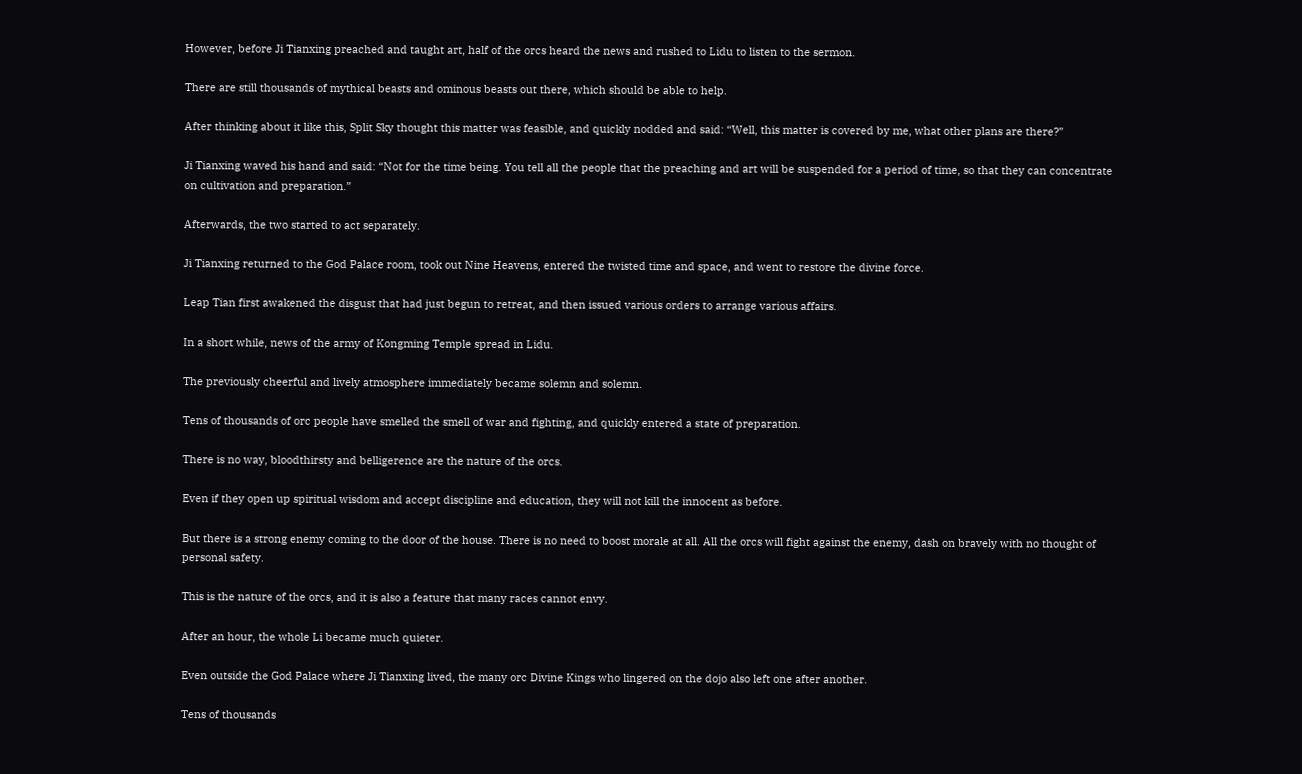However, before Ji Tianxing preached and taught art, half of the orcs heard the news and rushed to Lidu to listen to the sermon.

There are still thousands of mythical beasts and ominous beasts out there, which should be able to help.

After thinking about it like this, Split Sky thought this matter was feasible, and quickly nodded and said: “Well, this matter is covered by me, what other plans are there?”

Ji Tianxing waved his hand and said: “Not for the time being. You tell all the people that the preaching and art will be suspended for a period of time, so that they can concentrate on cultivation and preparation.”

Afterwards, the two started to act separately.

Ji Tianxing returned to the God Palace room, took out Nine Heavens, entered the twisted time and space, and went to restore the divine force.

Leap Tian first awakened the disgust that had just begun to retreat, and then issued various orders to arrange various affairs.

In a short while, news of the army of Kongming Temple spread in Lidu.

The previously cheerful and lively atmosphere immediately became solemn and solemn.

Tens of thousands of orc people have smelled the smell of war and fighting, and quickly entered a state of preparation.

There is no way, bloodthirsty and belligerence are the nature of the orcs.

Even if they open up spiritual wisdom and accept discipline and education, they will not kill the innocent as before.

But there is a strong enemy coming to the door of the house. There is no need to boost morale at all. All the orcs will fight against the enemy, dash on bravely with no thought of personal safety.

This is the nature of the orcs, and it is also a feature that many races cannot envy.

After an hour, the whole Li became much quieter.

Even outside the God Palace where Ji Tianxing lived, the many orc Divine Kings who lingered on the dojo also left one after another.

Tens of thousands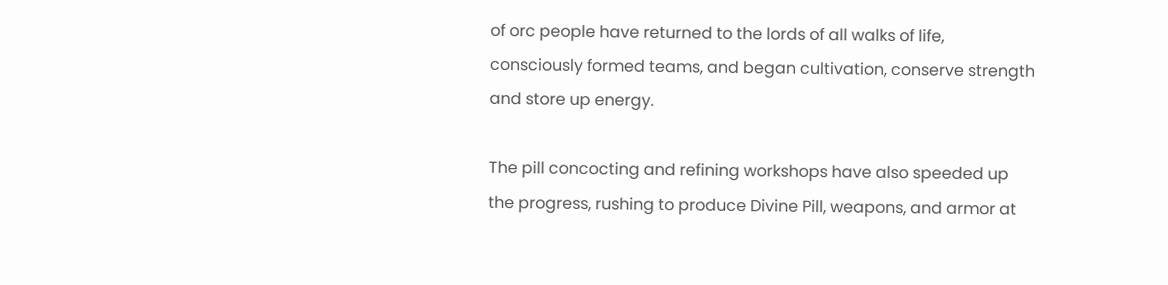of orc people have returned to the lords of all walks of life, consciously formed teams, and began cultivation, conserve strength and store up energy.

The pill concocting and refining workshops have also speeded up the progress, rushing to produce Divine Pill, weapons, and armor at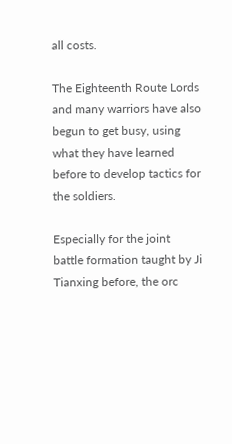all costs.

The Eighteenth Route Lords and many warriors have also begun to get busy, using what they have learned before to develop tactics for the soldiers.

Especially for the joint battle formation taught by Ji Tianxing before, the orc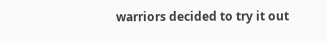warriors decided to try it out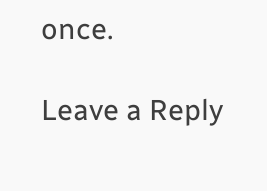once.

Leave a Reply